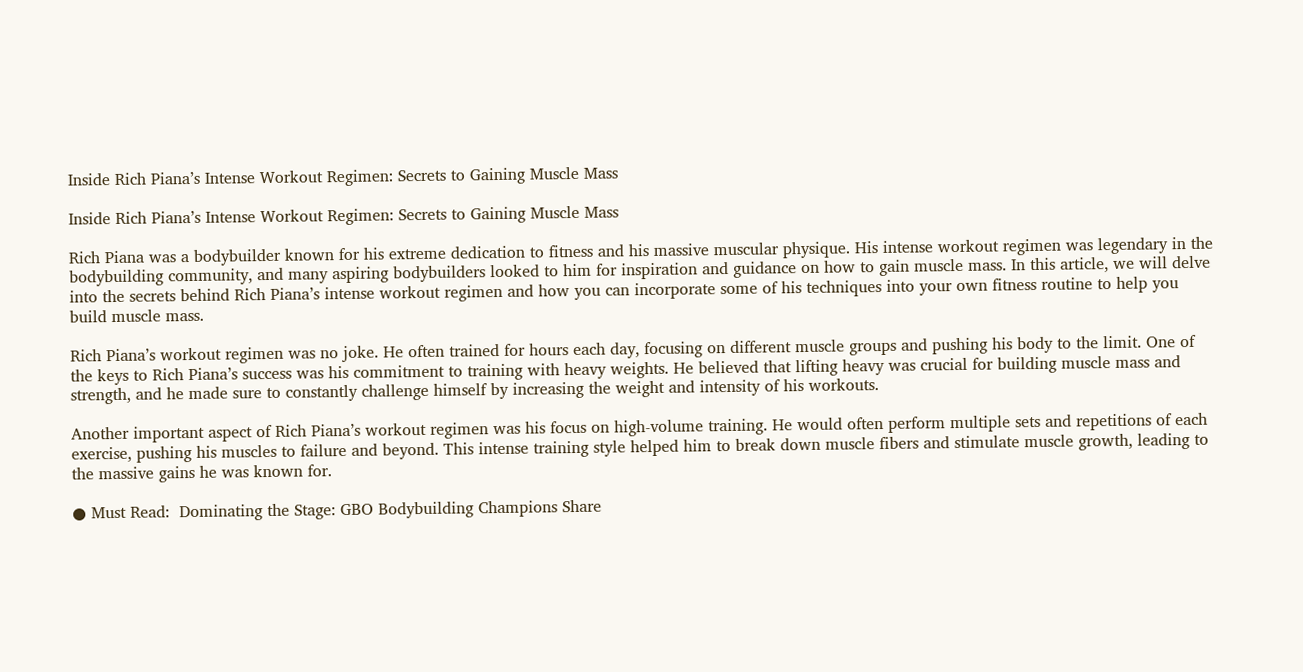Inside Rich Piana’s Intense Workout Regimen: Secrets to Gaining Muscle Mass

Inside Rich Piana’s Intense Workout Regimen: Secrets to Gaining Muscle Mass

Rich Piana was a bodybuilder known for his extreme dedication to fitness and his massive muscular physique. His intense workout regimen was legendary in the bodybuilding community, and many aspiring bodybuilders looked to him for inspiration and guidance on how to gain muscle mass. In this article, we will delve into the secrets behind Rich Piana’s intense workout regimen and how you can incorporate some of his techniques into your own fitness routine to help you build muscle mass.

Rich Piana’s workout regimen was no joke. He often trained for hours each day, focusing on different muscle groups and pushing his body to the limit. One of the keys to Rich Piana’s success was his commitment to training with heavy weights. He believed that lifting heavy was crucial for building muscle mass and strength, and he made sure to constantly challenge himself by increasing the weight and intensity of his workouts.

Another important aspect of Rich Piana’s workout regimen was his focus on high-volume training. He would often perform multiple sets and repetitions of each exercise, pushing his muscles to failure and beyond. This intense training style helped him to break down muscle fibers and stimulate muscle growth, leading to the massive gains he was known for.

● Must Read:  Dominating the Stage: GBO Bodybuilding Champions Share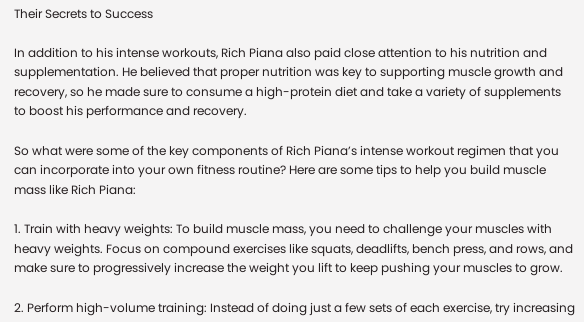Their Secrets to Success

In addition to his intense workouts, Rich Piana also paid close attention to his nutrition and supplementation. He believed that proper nutrition was key to supporting muscle growth and recovery, so he made sure to consume a high-protein diet and take a variety of supplements to boost his performance and recovery.

So what were some of the key components of Rich Piana’s intense workout regimen that you can incorporate into your own fitness routine? Here are some tips to help you build muscle mass like Rich Piana:

1. Train with heavy weights: To build muscle mass, you need to challenge your muscles with heavy weights. Focus on compound exercises like squats, deadlifts, bench press, and rows, and make sure to progressively increase the weight you lift to keep pushing your muscles to grow.

2. Perform high-volume training: Instead of doing just a few sets of each exercise, try increasing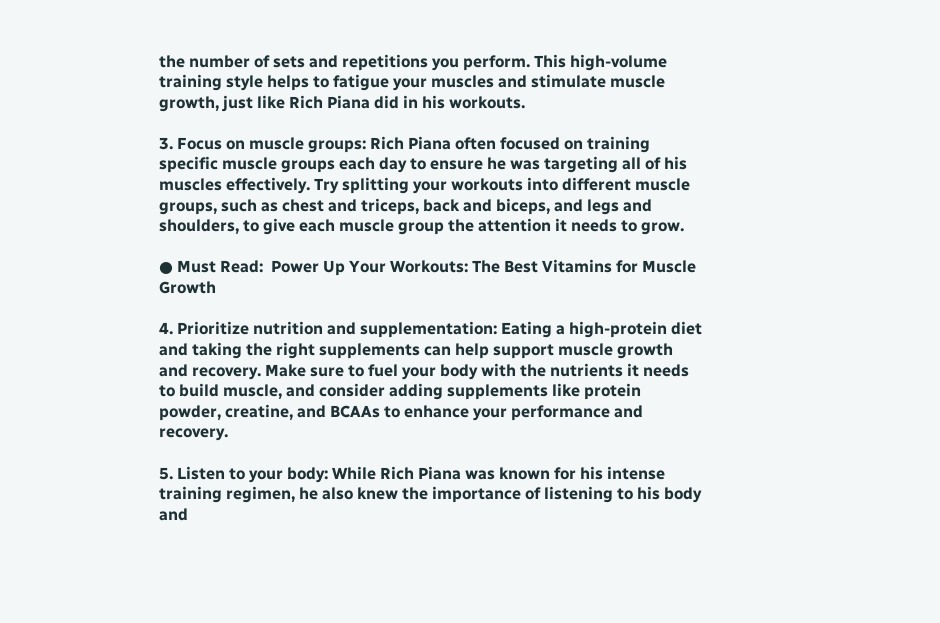the number of sets and repetitions you perform. This high-volume training style helps to fatigue your muscles and stimulate muscle growth, just like Rich Piana did in his workouts.

3. Focus on muscle groups: Rich Piana often focused on training specific muscle groups each day to ensure he was targeting all of his muscles effectively. Try splitting your workouts into different muscle groups, such as chest and triceps, back and biceps, and legs and shoulders, to give each muscle group the attention it needs to grow.

● Must Read:  Power Up Your Workouts: The Best Vitamins for Muscle Growth

4. Prioritize nutrition and supplementation: Eating a high-protein diet and taking the right supplements can help support muscle growth and recovery. Make sure to fuel your body with the nutrients it needs to build muscle, and consider adding supplements like protein powder, creatine, and BCAAs to enhance your performance and recovery.

5. Listen to your body: While Rich Piana was known for his intense training regimen, he also knew the importance of listening to his body and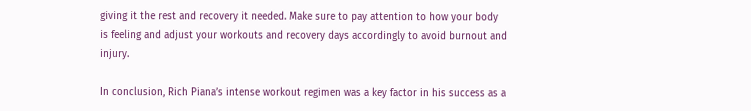giving it the rest and recovery it needed. Make sure to pay attention to how your body is feeling and adjust your workouts and recovery days accordingly to avoid burnout and injury.

In conclusion, Rich Piana’s intense workout regimen was a key factor in his success as a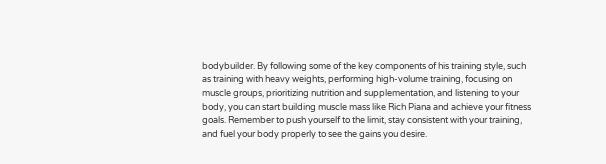bodybuilder. By following some of the key components of his training style, such as training with heavy weights, performing high-volume training, focusing on muscle groups, prioritizing nutrition and supplementation, and listening to your body, you can start building muscle mass like Rich Piana and achieve your fitness goals. Remember to push yourself to the limit, stay consistent with your training, and fuel your body properly to see the gains you desire.